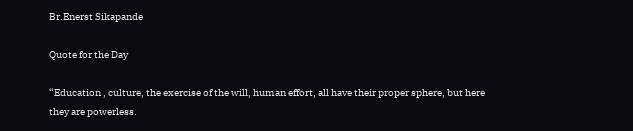Br.Enerst Sikapande

Quote for the Day

“Education , culture, the exercise of the will, human effort, all have their proper sphere, but here they are powerless.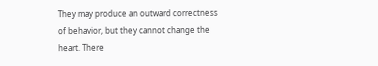They may produce an outward correctness of behavior, but they cannot change the heart. There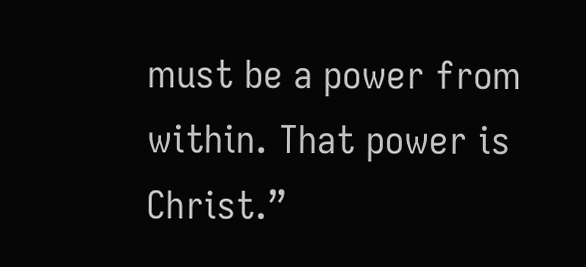must be a power from within. That power is Christ.”